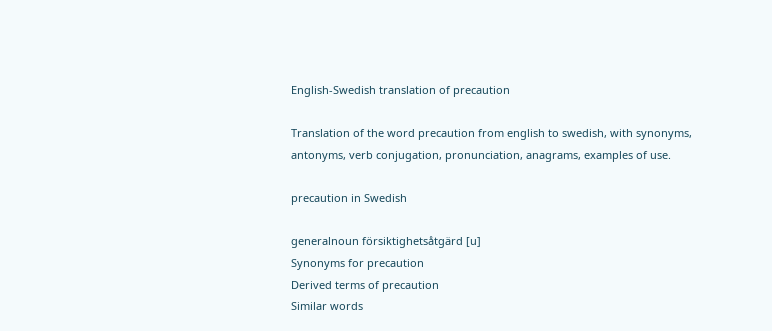English-Swedish translation of precaution

Translation of the word precaution from english to swedish, with synonyms, antonyms, verb conjugation, pronunciation, anagrams, examples of use.

precaution in Swedish

generalnoun försiktighetsåtgärd [u]
Synonyms for precaution
Derived terms of precaution
Similar words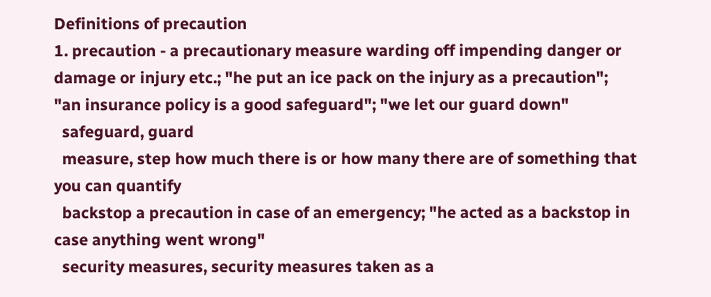Definitions of precaution
1. precaution - a precautionary measure warding off impending danger or damage or injury etc.; "he put an ice pack on the injury as a precaution"; "an insurance policy is a good safeguard"; "we let our guard down"
  safeguard, guard
  measure, step how much there is or how many there are of something that you can quantify
  backstop a precaution in case of an emergency; "he acted as a backstop in case anything went wrong"
  security measures, security measures taken as a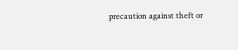precaution against theft or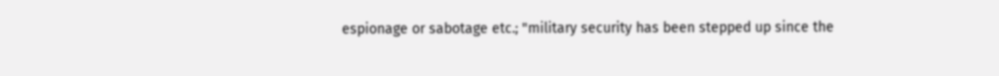espionage or sabotage etc.; "military security has been stepped up since the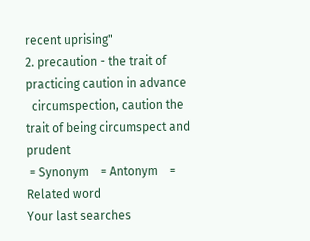recent uprising"
2. precaution - the trait of practicing caution in advance
  circumspection, caution the trait of being circumspect and prudent
 = Synonym    = Antonym    = Related word
Your last searches